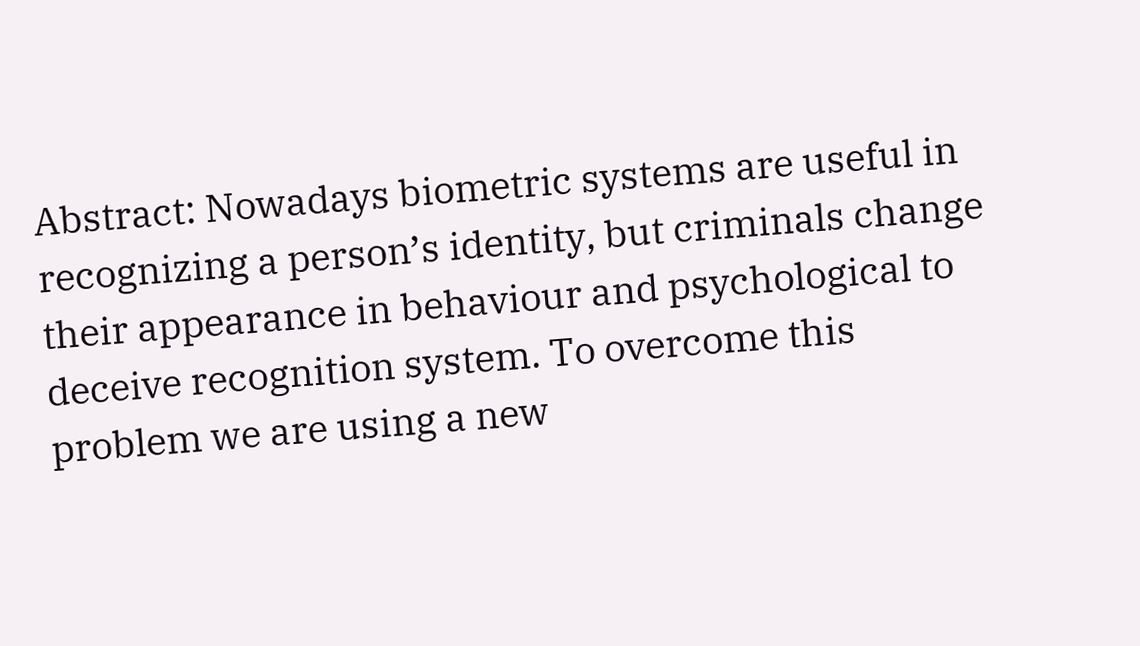Abstract: Nowadays biometric systems are useful in recognizing a person’s identity, but criminals change their appearance in behaviour and psychological to deceive recognition system. To overcome this problem we are using a new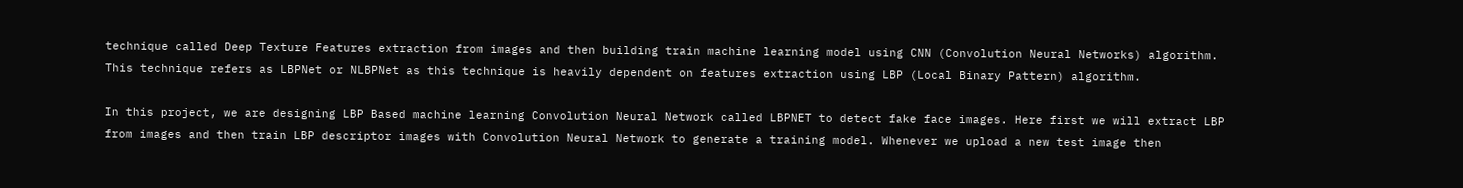technique called Deep Texture Features extraction from images and then building train machine learning model using CNN (Convolution Neural Networks) algorithm. This technique refers as LBPNet or NLBPNet as this technique is heavily dependent on features extraction using LBP (Local Binary Pattern) algorithm.

In this project, we are designing LBP Based machine learning Convolution Neural Network called LBPNET to detect fake face images. Here first we will extract LBP from images and then train LBP descriptor images with Convolution Neural Network to generate a training model. Whenever we upload a new test image then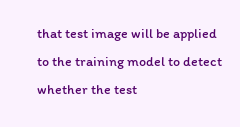that test image will be applied to the training model to detect whether the test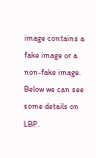image contains a fake image or a non-fake image. Below we can see some details on LBP.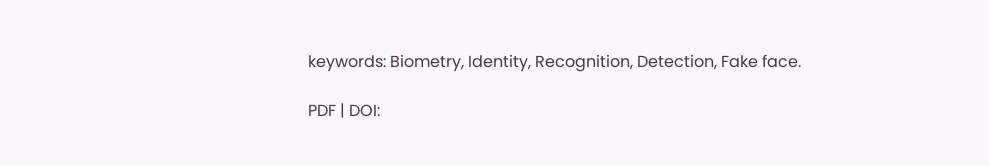keywords: Biometry, Identity, Recognition, Detection, Fake face.

PDF | DOI: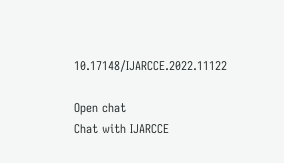10.17148/IJARCCE.2022.11122

Open chat
Chat with IJARCCE